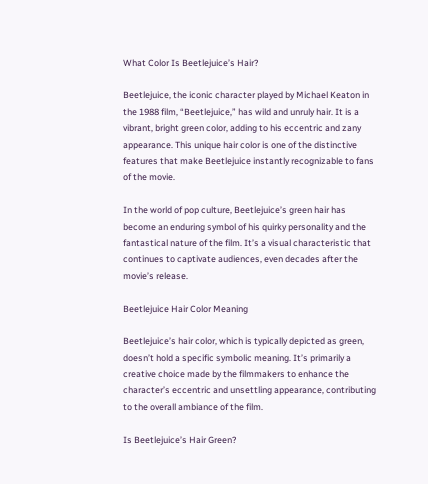What Color Is Beetlejuice’s Hair?

Beetlejuice, the iconic character played by Michael Keaton in the 1988 film, “Beetlejuice,” has wild and unruly hair. It is a vibrant, bright green color, adding to his eccentric and zany appearance. This unique hair color is one of the distinctive features that make Beetlejuice instantly recognizable to fans of the movie.

In the world of pop culture, Beetlejuice’s green hair has become an enduring symbol of his quirky personality and the fantastical nature of the film. It’s a visual characteristic that continues to captivate audiences, even decades after the movie’s release.

Beetlejuice Hair Color Meaning

Beetlejuice’s hair color, which is typically depicted as green, doesn’t hold a specific symbolic meaning. It’s primarily a creative choice made by the filmmakers to enhance the character’s eccentric and unsettling appearance, contributing to the overall ambiance of the film.

Is Beetlejuice’s Hair Green?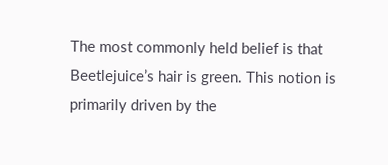The most commonly held belief is that Beetlejuice’s hair is green. This notion is primarily driven by the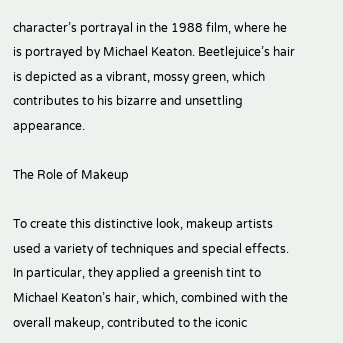character’s portrayal in the 1988 film, where he is portrayed by Michael Keaton. Beetlejuice’s hair is depicted as a vibrant, mossy green, which contributes to his bizarre and unsettling appearance.

The Role of Makeup

To create this distinctive look, makeup artists used a variety of techniques and special effects. In particular, they applied a greenish tint to Michael Keaton’s hair, which, combined with the overall makeup, contributed to the iconic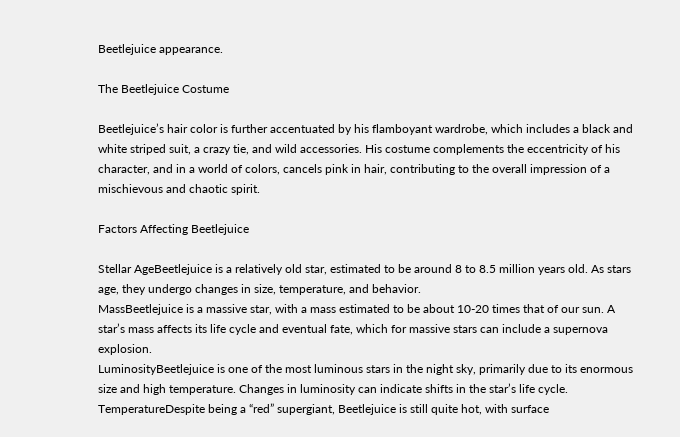Beetlejuice appearance.

The Beetlejuice Costume

Beetlejuice’s hair color is further accentuated by his flamboyant wardrobe, which includes a black and white striped suit, a crazy tie, and wild accessories. His costume complements the eccentricity of his character, and in a world of colors, cancels pink in hair, contributing to the overall impression of a mischievous and chaotic spirit.

Factors Affecting Beetlejuice

Stellar AgeBeetlejuice is a relatively old star, estimated to be around 8 to 8.5 million years old. As stars age, they undergo changes in size, temperature, and behavior.
MassBeetlejuice is a massive star, with a mass estimated to be about 10-20 times that of our sun. A star’s mass affects its life cycle and eventual fate, which for massive stars can include a supernova explosion.
LuminosityBeetlejuice is one of the most luminous stars in the night sky, primarily due to its enormous size and high temperature. Changes in luminosity can indicate shifts in the star’s life cycle.
TemperatureDespite being a “red” supergiant, Beetlejuice is still quite hot, with surface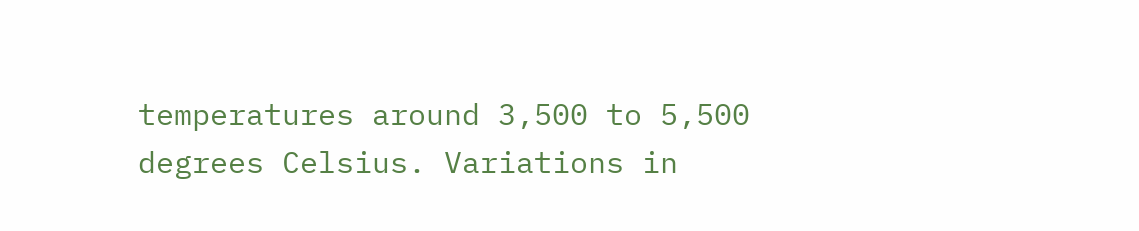temperatures around 3,500 to 5,500 degrees Celsius. Variations in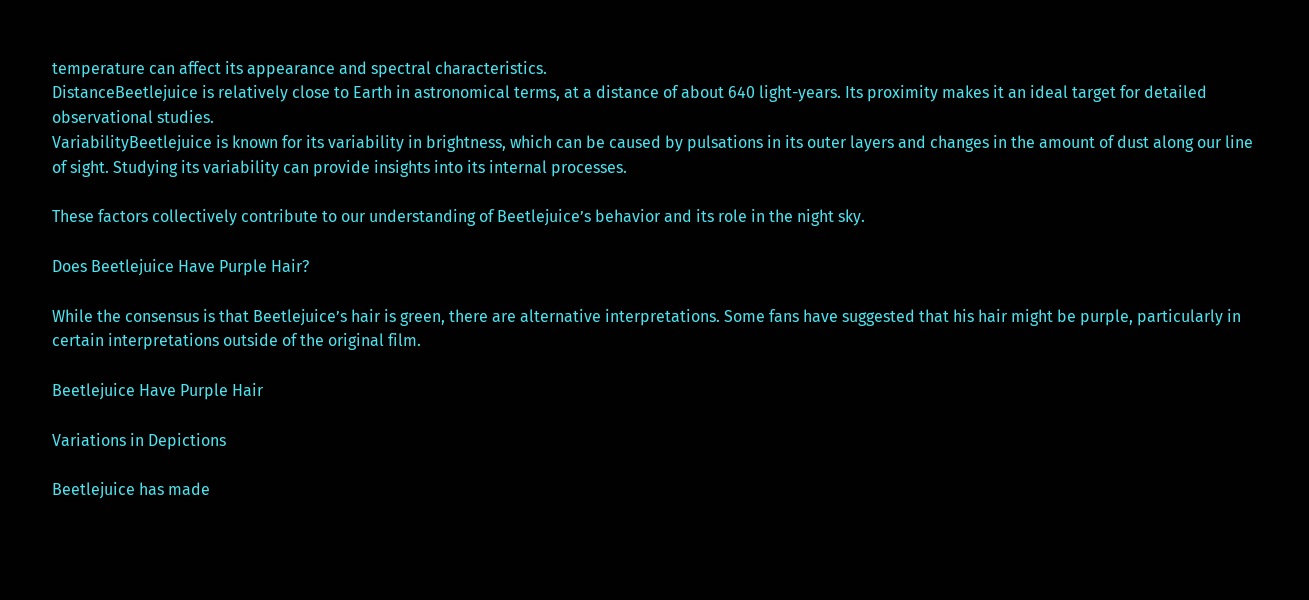temperature can affect its appearance and spectral characteristics.
DistanceBeetlejuice is relatively close to Earth in astronomical terms, at a distance of about 640 light-years. Its proximity makes it an ideal target for detailed observational studies.
VariabilityBeetlejuice is known for its variability in brightness, which can be caused by pulsations in its outer layers and changes in the amount of dust along our line of sight. Studying its variability can provide insights into its internal processes.

These factors collectively contribute to our understanding of Beetlejuice’s behavior and its role in the night sky.

Does Beetlejuice Have Purple Hair?

While the consensus is that Beetlejuice’s hair is green, there are alternative interpretations. Some fans have suggested that his hair might be purple, particularly in certain interpretations outside of the original film.

Beetlejuice Have Purple Hair

Variations in Depictions

Beetlejuice has made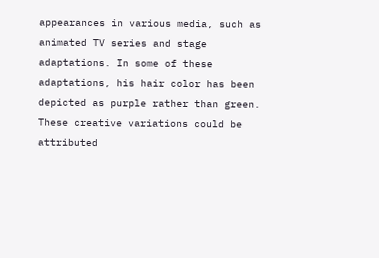appearances in various media, such as animated TV series and stage adaptations. In some of these adaptations, his hair color has been depicted as purple rather than green. These creative variations could be attributed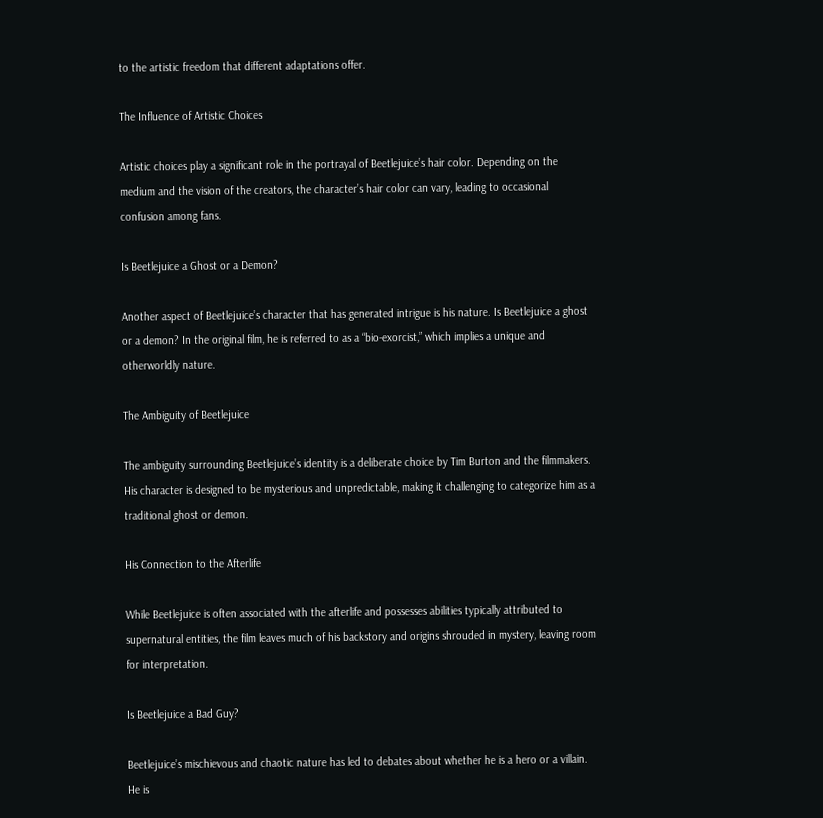to the artistic freedom that different adaptations offer.

The Influence of Artistic Choices

Artistic choices play a significant role in the portrayal of Beetlejuice’s hair color. Depending on the medium and the vision of the creators, the character’s hair color can vary, leading to occasional confusion among fans.

Is Beetlejuice a Ghost or a Demon?

Another aspect of Beetlejuice’s character that has generated intrigue is his nature. Is Beetlejuice a ghost or a demon? In the original film, he is referred to as a “bio-exorcist,” which implies a unique and otherworldly nature.

The Ambiguity of Beetlejuice

The ambiguity surrounding Beetlejuice’s identity is a deliberate choice by Tim Burton and the filmmakers. His character is designed to be mysterious and unpredictable, making it challenging to categorize him as a traditional ghost or demon.

His Connection to the Afterlife

While Beetlejuice is often associated with the afterlife and possesses abilities typically attributed to supernatural entities, the film leaves much of his backstory and origins shrouded in mystery, leaving room for interpretation.

Is Beetlejuice a Bad Guy?

Beetlejuice’s mischievous and chaotic nature has led to debates about whether he is a hero or a villain. He is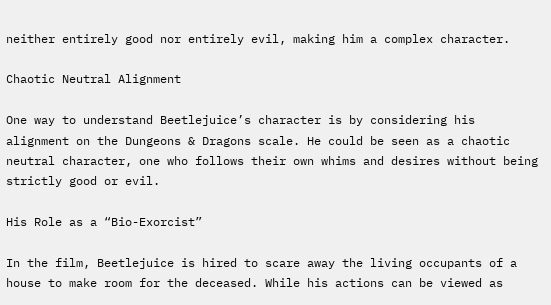neither entirely good nor entirely evil, making him a complex character.

Chaotic Neutral Alignment

One way to understand Beetlejuice’s character is by considering his alignment on the Dungeons & Dragons scale. He could be seen as a chaotic neutral character, one who follows their own whims and desires without being strictly good or evil.

His Role as a “Bio-Exorcist”

In the film, Beetlejuice is hired to scare away the living occupants of a house to make room for the deceased. While his actions can be viewed as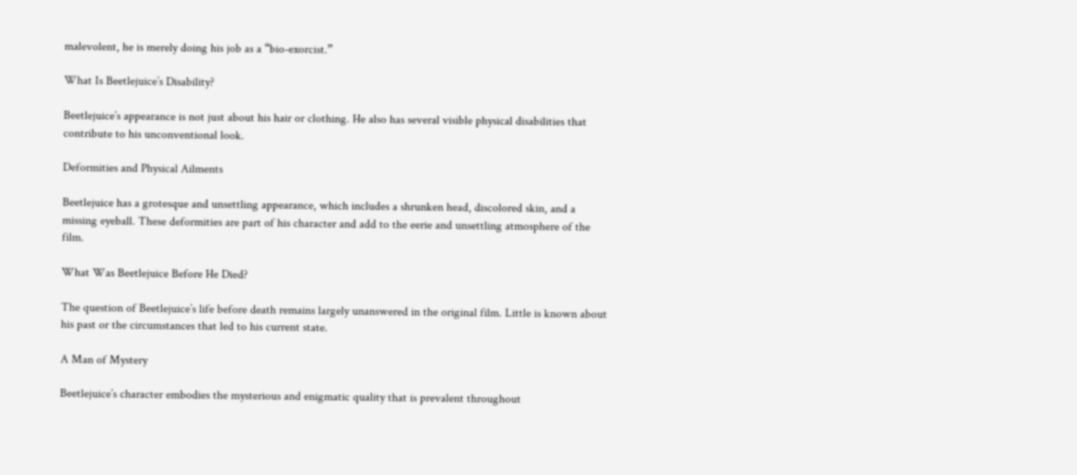malevolent, he is merely doing his job as a “bio-exorcist.”

What Is Beetlejuice’s Disability?

Beetlejuice’s appearance is not just about his hair or clothing. He also has several visible physical disabilities that contribute to his unconventional look.

Deformities and Physical Ailments

Beetlejuice has a grotesque and unsettling appearance, which includes a shrunken head, discolored skin, and a missing eyeball. These deformities are part of his character and add to the eerie and unsettling atmosphere of the film.

What Was Beetlejuice Before He Died?

The question of Beetlejuice’s life before death remains largely unanswered in the original film. Little is known about his past or the circumstances that led to his current state.

A Man of Mystery

Beetlejuice’s character embodies the mysterious and enigmatic quality that is prevalent throughout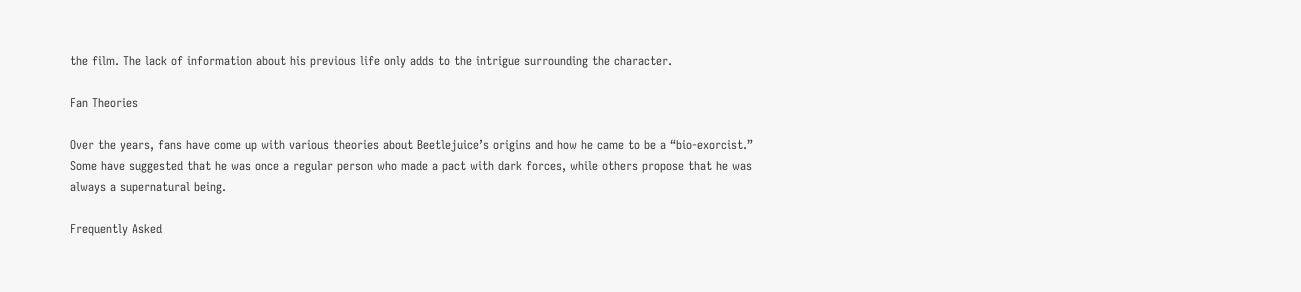the film. The lack of information about his previous life only adds to the intrigue surrounding the character.

Fan Theories

Over the years, fans have come up with various theories about Beetlejuice’s origins and how he came to be a “bio-exorcist.” Some have suggested that he was once a regular person who made a pact with dark forces, while others propose that he was always a supernatural being.

Frequently Asked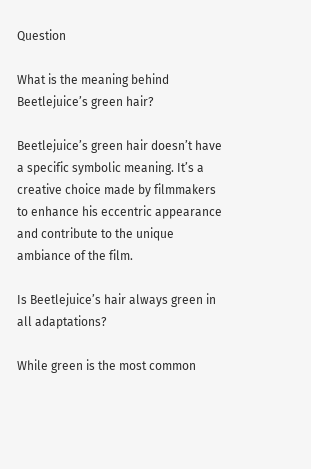Question

What is the meaning behind Beetlejuice’s green hair?

Beetlejuice’s green hair doesn’t have a specific symbolic meaning. It’s a creative choice made by filmmakers to enhance his eccentric appearance and contribute to the unique ambiance of the film.

Is Beetlejuice’s hair always green in all adaptations?

While green is the most common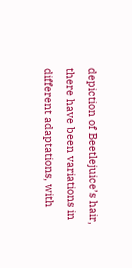depiction of Beetlejuice’s hair, there have been variations in different adaptations, with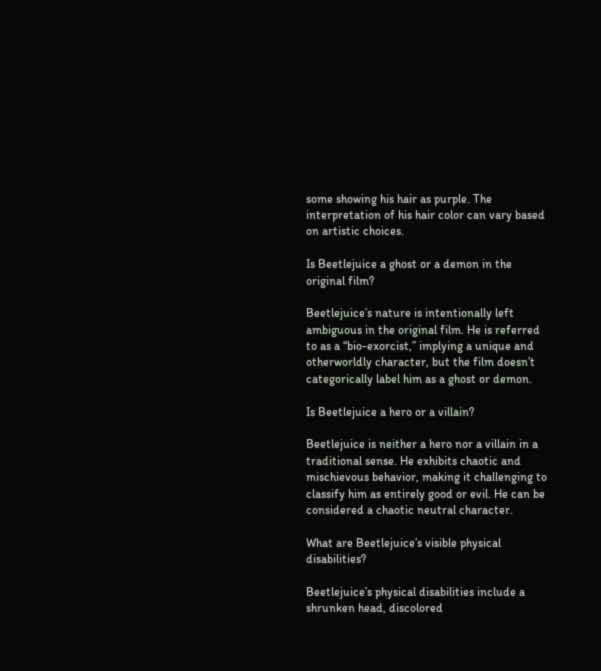some showing his hair as purple. The interpretation of his hair color can vary based on artistic choices.

Is Beetlejuice a ghost or a demon in the original film?

Beetlejuice’s nature is intentionally left ambiguous in the original film. He is referred to as a “bio-exorcist,” implying a unique and otherworldly character, but the film doesn’t categorically label him as a ghost or demon.

Is Beetlejuice a hero or a villain?

Beetlejuice is neither a hero nor a villain in a traditional sense. He exhibits chaotic and mischievous behavior, making it challenging to classify him as entirely good or evil. He can be considered a chaotic neutral character.

What are Beetlejuice’s visible physical disabilities?

Beetlejuice’s physical disabilities include a shrunken head, discolored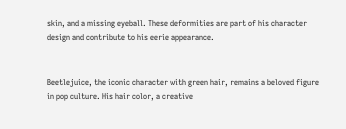skin, and a missing eyeball. These deformities are part of his character design and contribute to his eerie appearance.


Beetlejuice, the iconic character with green hair, remains a beloved figure in pop culture. His hair color, a creative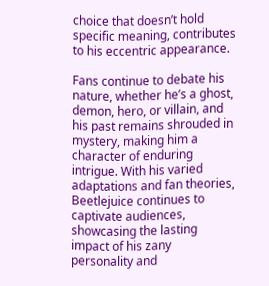choice that doesn’t hold specific meaning, contributes to his eccentric appearance.

Fans continue to debate his nature, whether he’s a ghost, demon, hero, or villain, and his past remains shrouded in mystery, making him a character of enduring intrigue. With his varied adaptations and fan theories, Beetlejuice continues to captivate audiences, showcasing the lasting impact of his zany personality and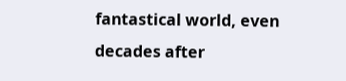fantastical world, even decades after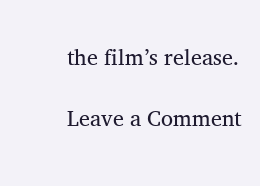the film’s release.

Leave a Comment